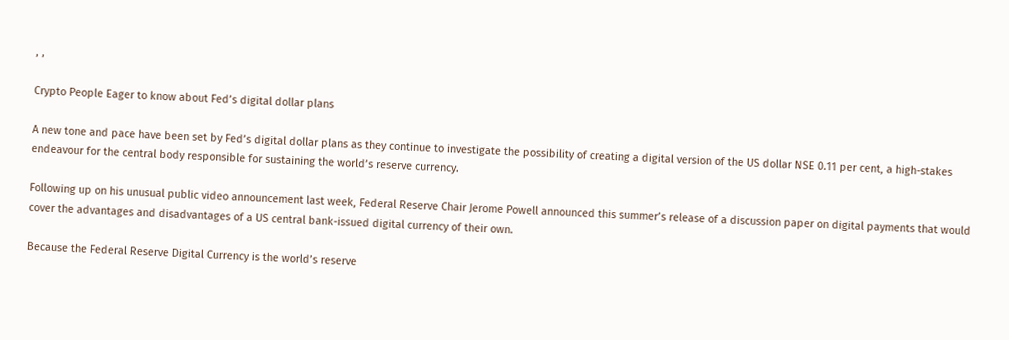, ,

Crypto People Eager to know about Fed’s digital dollar plans

A new tone and pace have been set by Fed’s digital dollar plans as they continue to investigate the possibility of creating a digital version of the US dollar NSE 0.11 per cent, a high-stakes endeavour for the central body responsible for sustaining the world’s reserve currency.

Following up on his unusual public video announcement last week, Federal Reserve Chair Jerome Powell announced this summer’s release of a discussion paper on digital payments that would cover the advantages and disadvantages of a US central bank-issued digital currency of their own.

Because the Federal Reserve Digital Currency is the world’s reserve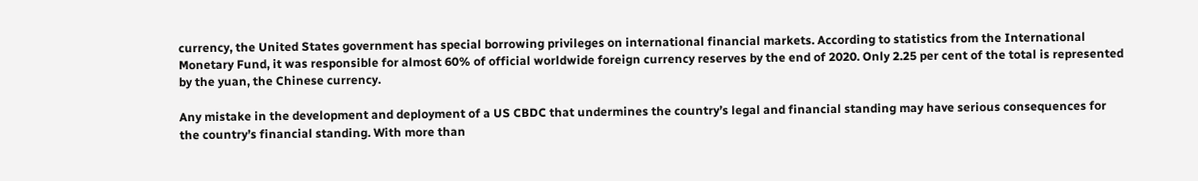currency, the United States government has special borrowing privileges on international financial markets. According to statistics from the International Monetary Fund, it was responsible for almost 60% of official worldwide foreign currency reserves by the end of 2020. Only 2.25 per cent of the total is represented by the yuan, the Chinese currency.

Any mistake in the development and deployment of a US CBDC that undermines the country’s legal and financial standing may have serious consequences for the country’s financial standing. With more than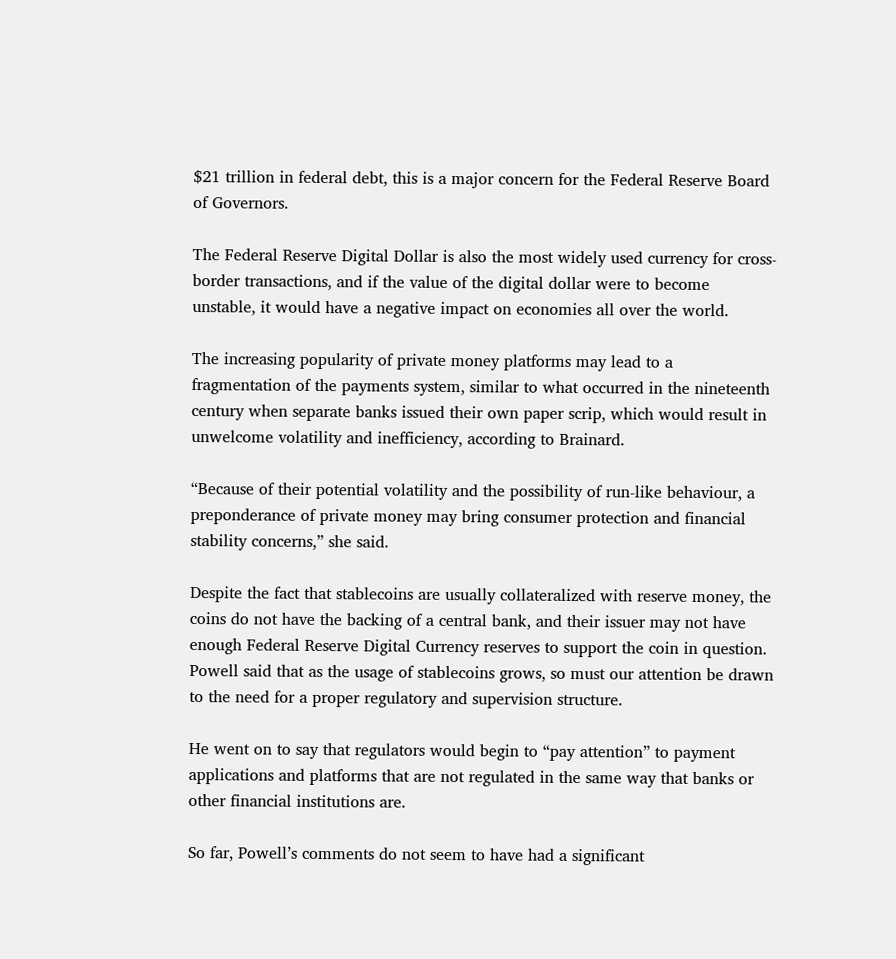$21 trillion in federal debt, this is a major concern for the Federal Reserve Board of Governors.

The Federal Reserve Digital Dollar is also the most widely used currency for cross-border transactions, and if the value of the digital dollar were to become unstable, it would have a negative impact on economies all over the world.

The increasing popularity of private money platforms may lead to a fragmentation of the payments system, similar to what occurred in the nineteenth century when separate banks issued their own paper scrip, which would result in unwelcome volatility and inefficiency, according to Brainard.

“Because of their potential volatility and the possibility of run-like behaviour, a preponderance of private money may bring consumer protection and financial stability concerns,” she said.

Despite the fact that stablecoins are usually collateralized with reserve money, the coins do not have the backing of a central bank, and their issuer may not have enough Federal Reserve Digital Currency reserves to support the coin in question. Powell said that as the usage of stablecoins grows, so must our attention be drawn to the need for a proper regulatory and supervision structure.

He went on to say that regulators would begin to “pay attention” to payment applications and platforms that are not regulated in the same way that banks or other financial institutions are.

So far, Powell’s comments do not seem to have had a significant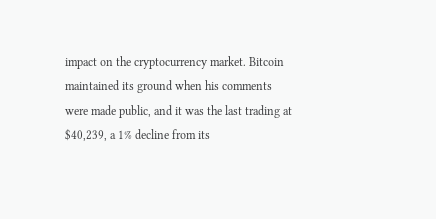impact on the cryptocurrency market. Bitcoin maintained its ground when his comments were made public, and it was the last trading at $40,239, a 1% decline from its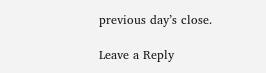previous day’s close.

Leave a Reply